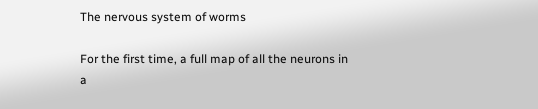The nervous system of worms

For the first time, a full map of all the neurons in a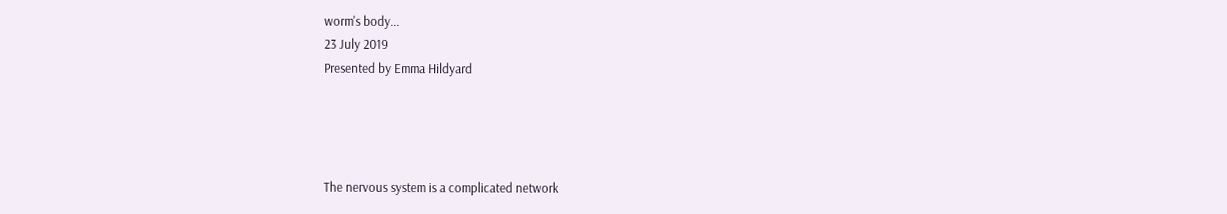worm's body...
23 July 2019
Presented by Emma Hildyard




The nervous system is a complicated network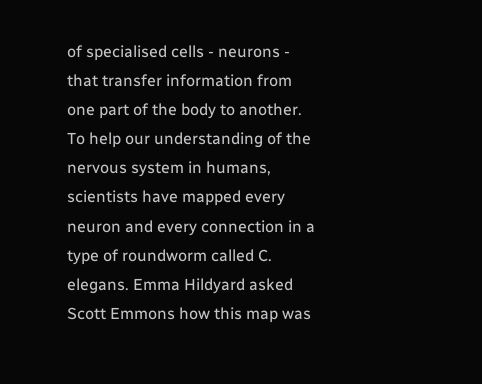of specialised cells - neurons - that transfer information from one part of the body to another. To help our understanding of the nervous system in humans, scientists have mapped every neuron and every connection in a type of roundworm called C. elegans. Emma Hildyard asked Scott Emmons how this map was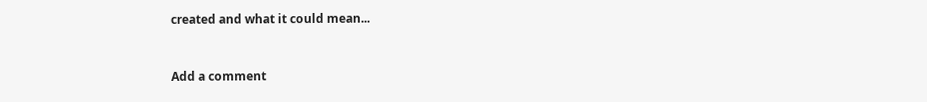created and what it could mean...


Add a comment